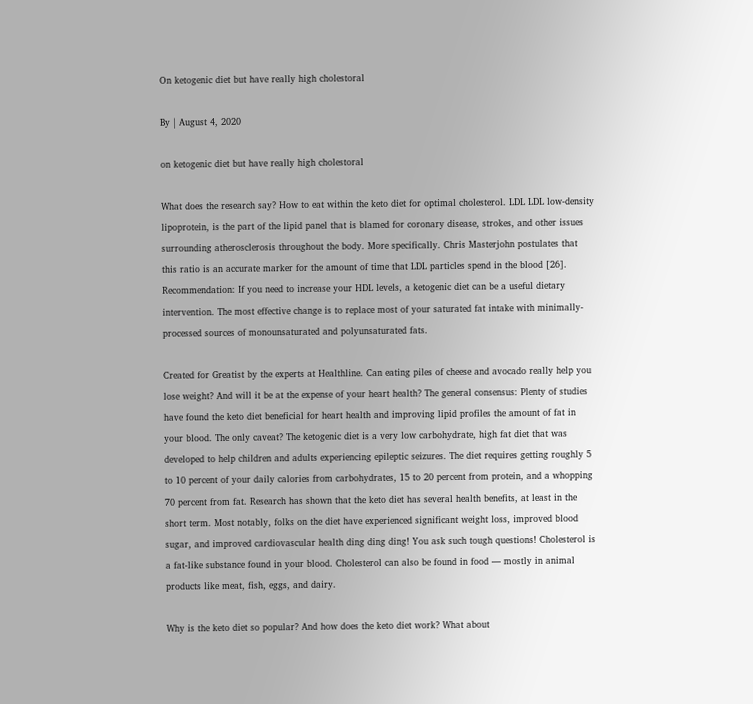On ketogenic diet but have really high cholestoral

By | August 4, 2020

on ketogenic diet but have really high cholestoral

What does the research say? How to eat within the keto diet for optimal cholesterol. LDL LDL low-density lipoprotein, is the part of the lipid panel that is blamed for coronary disease, strokes, and other issues surrounding atherosclerosis throughout the body. More specifically. Chris Masterjohn postulates that this ratio is an accurate marker for the amount of time that LDL particles spend in the blood [26]. Recommendation: If you need to increase your HDL levels, a ketogenic diet can be a useful dietary intervention. The most effective change is to replace most of your saturated fat intake with minimally-processed sources of monounsaturated and polyunsaturated fats.

Created for Greatist by the experts at Healthline. Can eating piles of cheese and avocado really help you lose weight? And will it be at the expense of your heart health? The general consensus: Plenty of studies have found the keto diet beneficial for heart health and improving lipid profiles the amount of fat in your blood. The only caveat? The ketogenic diet is a very low carbohydrate, high fat diet that was developed to help children and adults experiencing epileptic seizures. The diet requires getting roughly 5 to 10 percent of your daily calories from carbohydrates, 15 to 20 percent from protein, and a whopping 70 percent from fat. Research has shown that the keto diet has several health benefits, at least in the short term. Most notably, folks on the diet have experienced significant weight loss, improved blood sugar, and improved cardiovascular health ding ding ding! You ask such tough questions! Cholesterol is a fat-like substance found in your blood. Cholesterol can also be found in food — mostly in animal products like meat, fish, eggs, and dairy.

Why is the keto diet so popular? And how does the keto diet work? What about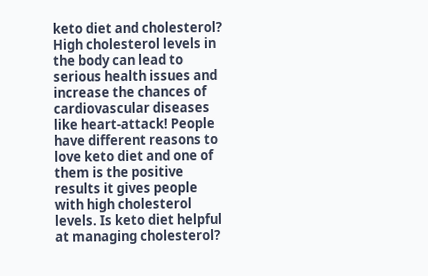keto diet and cholesterol? High cholesterol levels in the body can lead to serious health issues and increase the chances of cardiovascular diseases like heart-attack! People have different reasons to love keto diet and one of them is the positive results it gives people with high cholesterol levels. Is keto diet helpful at managing cholesterol?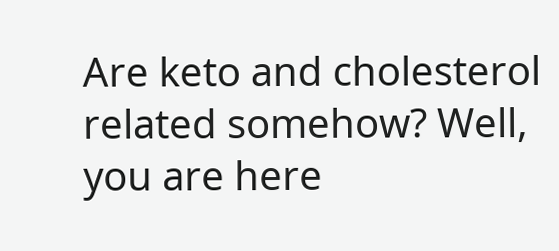Are keto and cholesterol related somehow? Well, you are here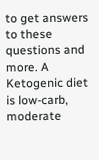to get answers to these questions and more. A Ketogenic diet is low-carb, moderate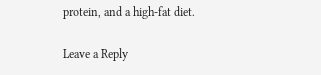protein, and a high-fat diet.

Leave a Reply